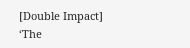[Double Impact] ‘The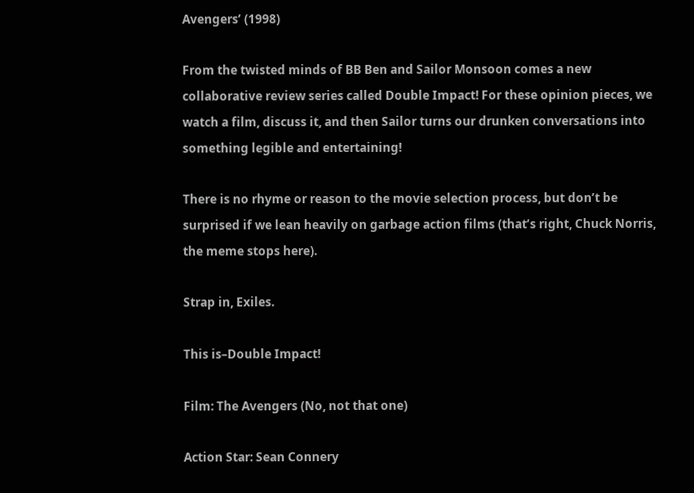Avengers’ (1998)

From the twisted minds of BB Ben and Sailor Monsoon comes a new collaborative review series called Double Impact! For these opinion pieces, we watch a film, discuss it, and then Sailor turns our drunken conversations into something legible and entertaining!

There is no rhyme or reason to the movie selection process, but don’t be surprised if we lean heavily on garbage action films (that’s right, Chuck Norris, the meme stops here).

Strap in, Exiles.

This is–Double Impact!

Film: The Avengers (No, not that one)

Action Star: Sean Connery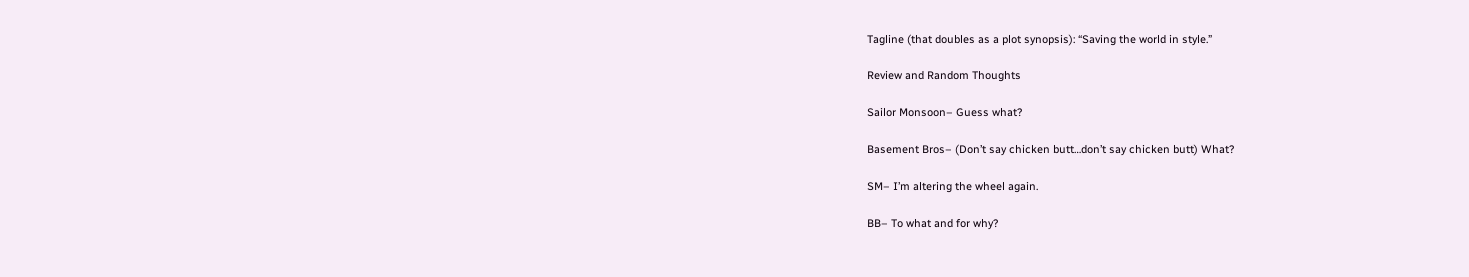Tagline (that doubles as a plot synopsis): “Saving the world in style.”

Review and Random Thoughts

Sailor Monsoon– Guess what?

Basement Bros– (Don’t say chicken butt…don’t say chicken butt) What?

SM– I’m altering the wheel again.

BB– To what and for why?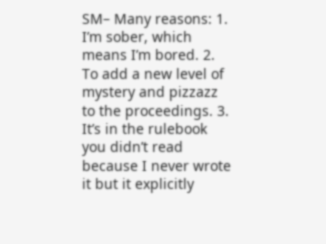SM– Many reasons: 1. I’m sober, which means I’m bored. 2. To add a new level of mystery and pizzazz to the proceedings. 3. It’s in the rulebook you didn’t read because I never wrote it but it explicitly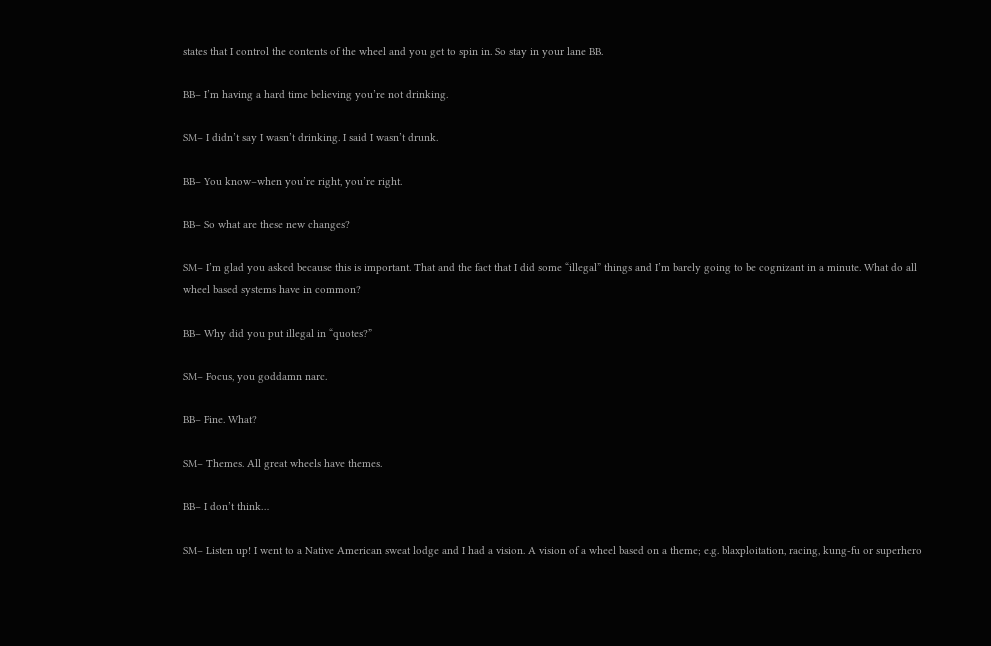states that I control the contents of the wheel and you get to spin in. So stay in your lane BB.

BB– I’m having a hard time believing you’re not drinking.

SM– I didn’t say I wasn’t drinking. I said I wasn’t drunk.

BB– You know–when you’re right, you’re right.

BB– So what are these new changes?

SM– I’m glad you asked because this is important. That and the fact that I did some “illegal” things and I’m barely going to be cognizant in a minute. What do all wheel based systems have in common?

BB– Why did you put illegal in “quotes?”

SM– Focus, you goddamn narc.

BB– Fine. What?

SM– Themes. All great wheels have themes.

BB– I don’t think…

SM– Listen up! I went to a Native American sweat lodge and I had a vision. A vision of a wheel based on a theme; e.g. blaxploitation, racing, kung-fu or superhero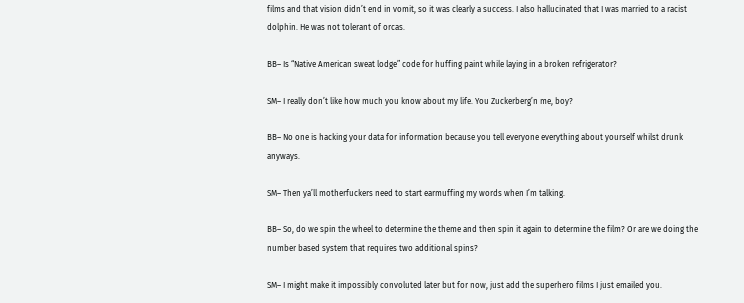films and that vision didn’t end in vomit, so it was clearly a success. I also hallucinated that I was married to a racist dolphin. He was not tolerant of orcas.

BB– Is “Native American sweat lodge” code for huffing paint while laying in a broken refrigerator?

SM– I really don’t like how much you know about my life. You Zuckerberg’n me, boy?

BB– No one is hacking your data for information because you tell everyone everything about yourself whilst drunk anyways.

SM– Then ya’ll motherfuckers need to start earmuffing my words when I’m talking.

BB– So, do we spin the wheel to determine the theme and then spin it again to determine the film? Or are we doing the number based system that requires two additional spins?

SM– I might make it impossibly convoluted later but for now, just add the superhero films I just emailed you.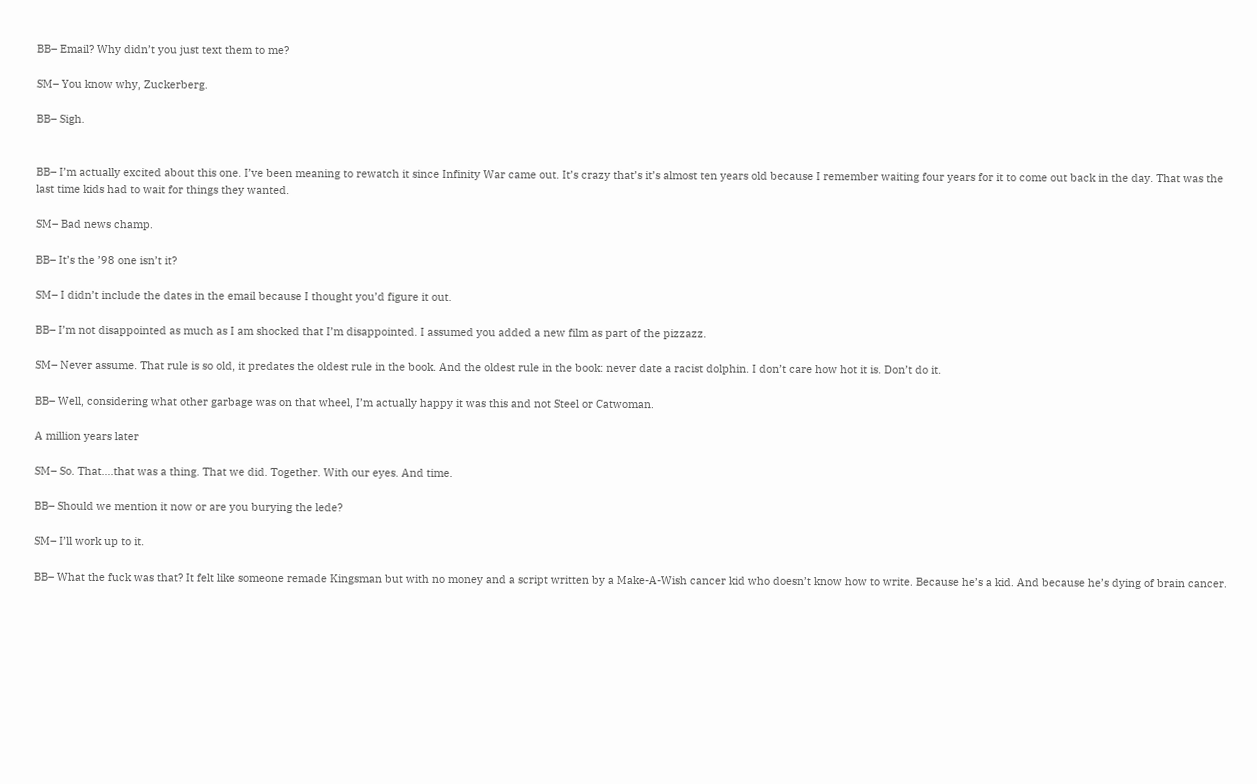BB– Email? Why didn’t you just text them to me?

SM– You know why, Zuckerberg.

BB– Sigh.


BB– I’m actually excited about this one. I’ve been meaning to rewatch it since Infinity War came out. It’s crazy that’s it’s almost ten years old because I remember waiting four years for it to come out back in the day. That was the last time kids had to wait for things they wanted.

SM– Bad news champ.

BB– It’s the ’98 one isn’t it?

SM– I didn’t include the dates in the email because I thought you’d figure it out.

BB– I’m not disappointed as much as I am shocked that I’m disappointed. I assumed you added a new film as part of the pizzazz.

SM– Never assume. That rule is so old, it predates the oldest rule in the book. And the oldest rule in the book: never date a racist dolphin. I don’t care how hot it is. Don’t do it.

BB– Well, considering what other garbage was on that wheel, I’m actually happy it was this and not Steel or Catwoman.

A million years later

SM– So. That….that was a thing. That we did. Together. With our eyes. And time.

BB– Should we mention it now or are you burying the lede?

SM– I’ll work up to it.

BB– What the fuck was that? It felt like someone remade Kingsman but with no money and a script written by a Make-A-Wish cancer kid who doesn’t know how to write. Because he’s a kid. And because he’s dying of brain cancer.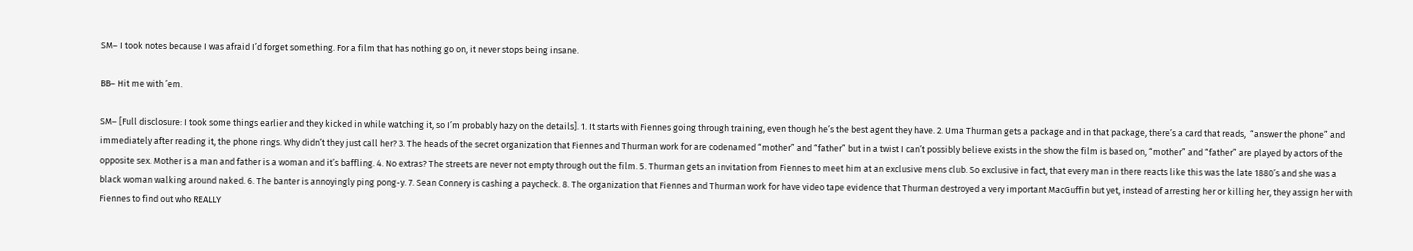SM– I took notes because I was afraid I’d forget something. For a film that has nothing go on, it never stops being insane.

BB– Hit me with ’em.

SM– [Full disclosure: I took some things earlier and they kicked in while watching it, so I’m probably hazy on the details]. 1. It starts with Fiennes going through training, even though he’s the best agent they have. 2. Uma Thurman gets a package and in that package, there’s a card that reads,  “answer the phone” and immediately after reading it, the phone rings. Why didn’t they just call her? 3. The heads of the secret organization that Fiennes and Thurman work for are codenamed “mother” and “father” but in a twist I can’t possibly believe exists in the show the film is based on, “mother” and “father” are played by actors of the opposite sex. Mother is a man and father is a woman and it’s baffling. 4. No extras? The streets are never not empty through out the film. 5. Thurman gets an invitation from Fiennes to meet him at an exclusive mens club. So exclusive in fact, that every man in there reacts like this was the late 1880’s and she was a black woman walking around naked. 6. The banter is annoyingly ping pong-y. 7. Sean Connery is cashing a paycheck. 8. The organization that Fiennes and Thurman work for have video tape evidence that Thurman destroyed a very important MacGuffin but yet, instead of arresting her or killing her, they assign her with Fiennes to find out who REALLY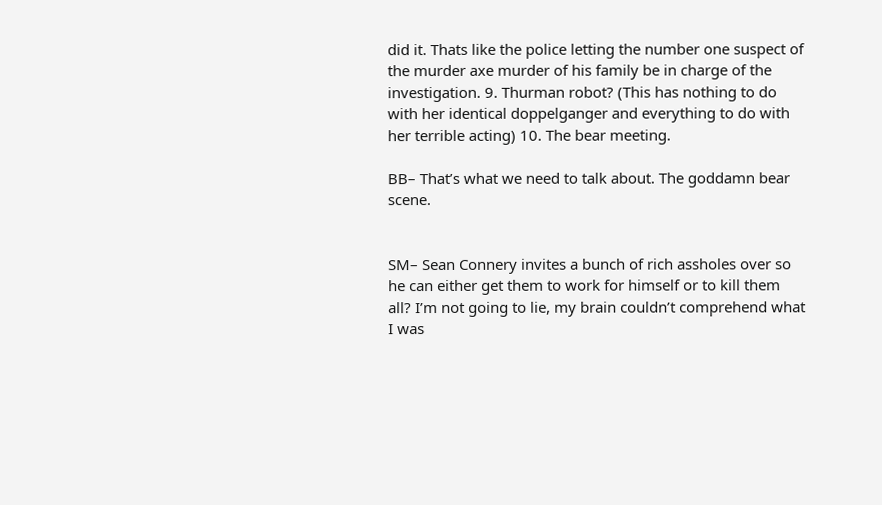did it. Thats like the police letting the number one suspect of the murder axe murder of his family be in charge of the investigation. 9. Thurman robot? (This has nothing to do with her identical doppelganger and everything to do with her terrible acting) 10. The bear meeting.

BB– That’s what we need to talk about. The goddamn bear scene.


SM– Sean Connery invites a bunch of rich assholes over so he can either get them to work for himself or to kill them all? I’m not going to lie, my brain couldn’t comprehend what I was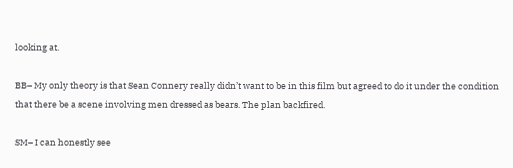looking at.

BB– My only theory is that Sean Connery really didn’t want to be in this film but agreed to do it under the condition that there be a scene involving men dressed as bears. The plan backfired.

SM– I can honestly see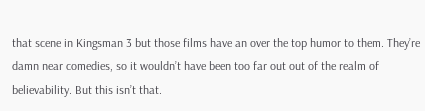that scene in Kingsman 3 but those films have an over the top humor to them. They’re damn near comedies, so it wouldn’t have been too far out out of the realm of believability. But this isn’t that.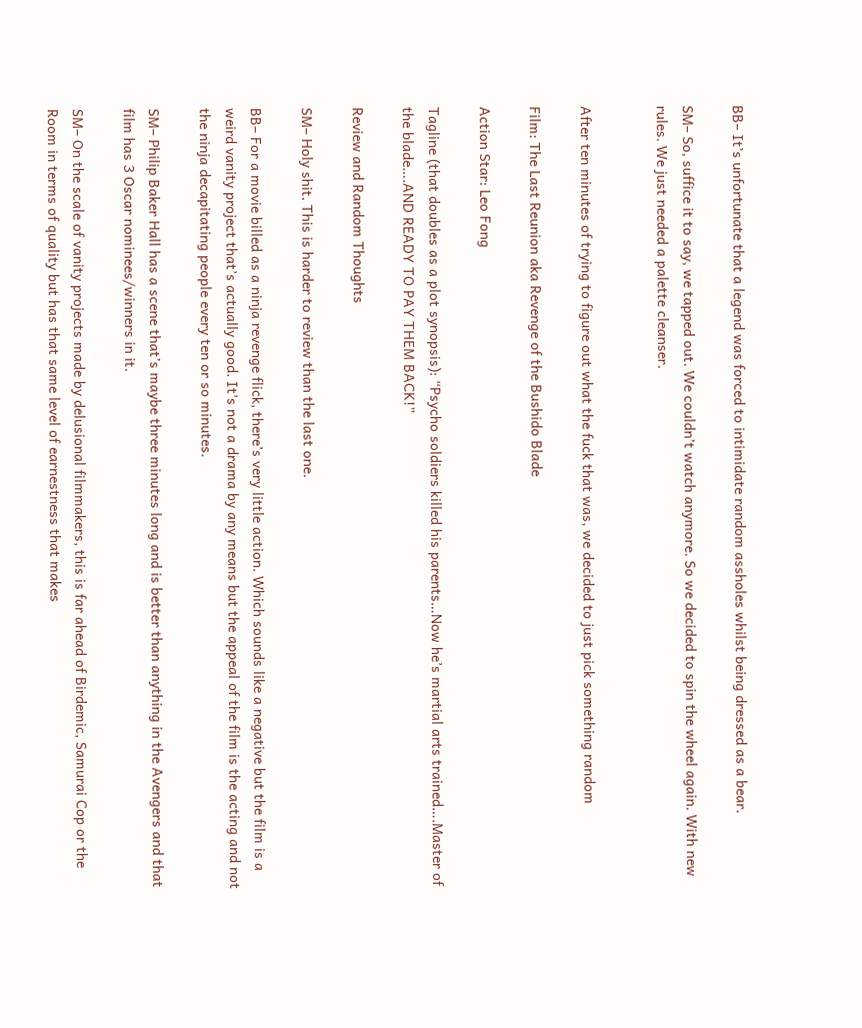BB– It’s unfortunate that a legend was forced to intimidate random assholes whilst being dressed as a bear.

SM– So, suffice it to say, we tapped out. We couldn’t watch anymore. So we decided to spin the wheel again. With new rules. We just needed a palette cleanser.


After ten minutes of trying to figure out what the fuck that was, we decided to just pick something random

Film: The Last Reunion aka Revenge of the Bushido Blade

Action Star: Leo Fong

Tagline (that doubles as a plot synopsis): “Psycho soldiers killed his parents…Now he’s martial arts trained….Master of the blade….AND READY TO PAY THEM BACK!”

Review and Random Thoughts

SM– Holy shit. This is harder to review than the last one.

BB– For a movie billed as a ninja revenge flick, there’s very little action. Which sounds like a negative but the film is a weird vanity project that’s actually good. It’s not a drama by any means but the appeal of the film is the acting and not the ninja decapitating people every ten or so minutes.

SM– Philip Baker Hall has a scene that’s maybe three minutes long and is better than anything in the Avengers and that film has 3 Oscar nominees/winners in it.

SM– On the scale of vanity projects made by delusional filmmakers, this is far ahead of Birdemic, Samurai Cop or the Room in terms of quality but has that same level of earnestness that makes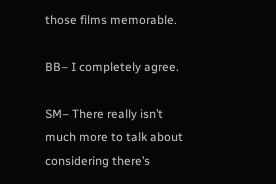those films memorable.

BB– I completely agree.

SM– There really isn’t much more to talk about considering there’s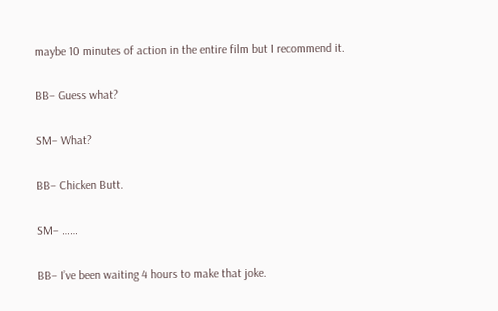maybe 10 minutes of action in the entire film but I recommend it.

BB– Guess what?

SM– What?

BB– Chicken Butt.

SM– ……

BB– I’ve been waiting 4 hours to make that joke.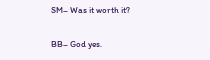SM– Was it worth it?

BB– God yes.